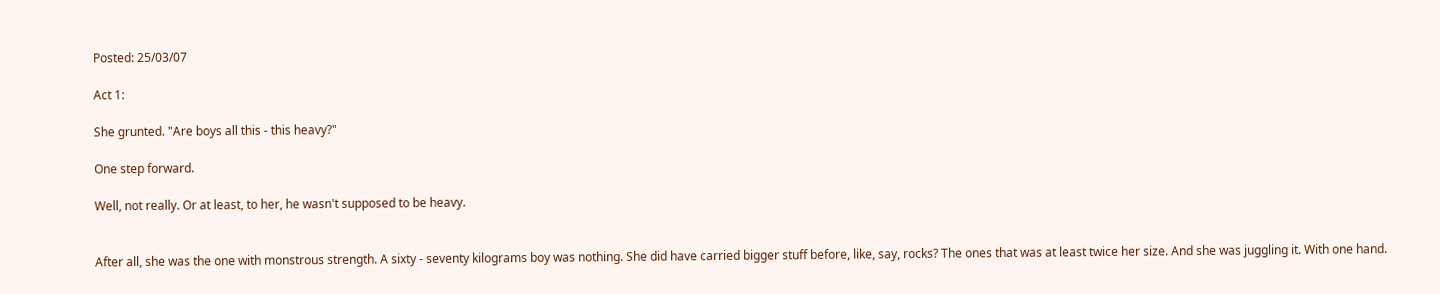Posted: 25/03/07

Act 1:

She grunted. "Are boys all this - this heavy?"

One step forward.

Well, not really. Or at least, to her, he wasn't supposed to be heavy.


After all, she was the one with monstrous strength. A sixty - seventy kilograms boy was nothing. She did have carried bigger stuff before, like, say, rocks? The ones that was at least twice her size. And she was juggling it. With one hand.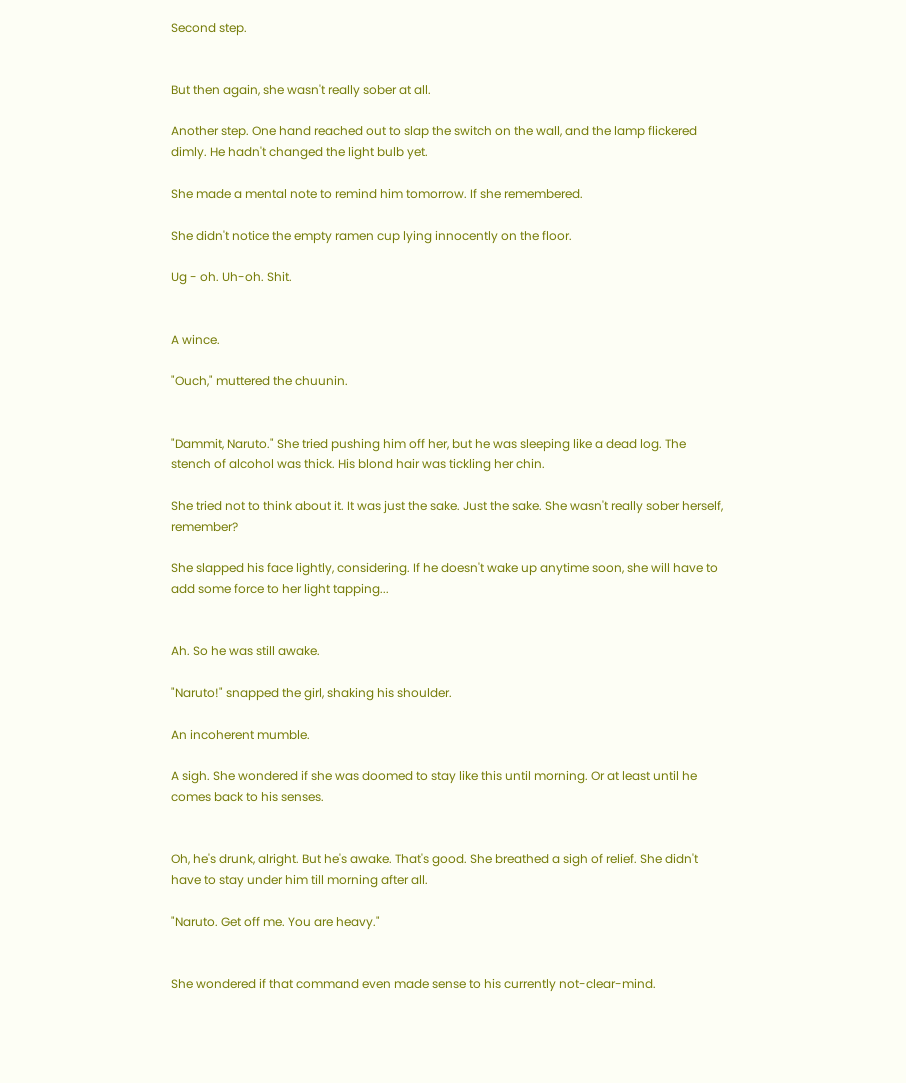Second step.


But then again, she wasn't really sober at all.

Another step. One hand reached out to slap the switch on the wall, and the lamp flickered dimly. He hadn't changed the light bulb yet.

She made a mental note to remind him tomorrow. If she remembered.

She didn't notice the empty ramen cup lying innocently on the floor.

Ug - oh. Uh-oh. Shit.


A wince.

"Ouch," muttered the chuunin.


"Dammit, Naruto." She tried pushing him off her, but he was sleeping like a dead log. The stench of alcohol was thick. His blond hair was tickling her chin.

She tried not to think about it. It was just the sake. Just the sake. She wasn't really sober herself, remember?

She slapped his face lightly, considering. If he doesn't wake up anytime soon, she will have to add some force to her light tapping...


Ah. So he was still awake.

"Naruto!" snapped the girl, shaking his shoulder.

An incoherent mumble.

A sigh. She wondered if she was doomed to stay like this until morning. Or at least until he comes back to his senses.


Oh, he's drunk, alright. But he's awake. That's good. She breathed a sigh of relief. She didn't have to stay under him till morning after all.

"Naruto. Get off me. You are heavy."


She wondered if that command even made sense to his currently not-clear-mind.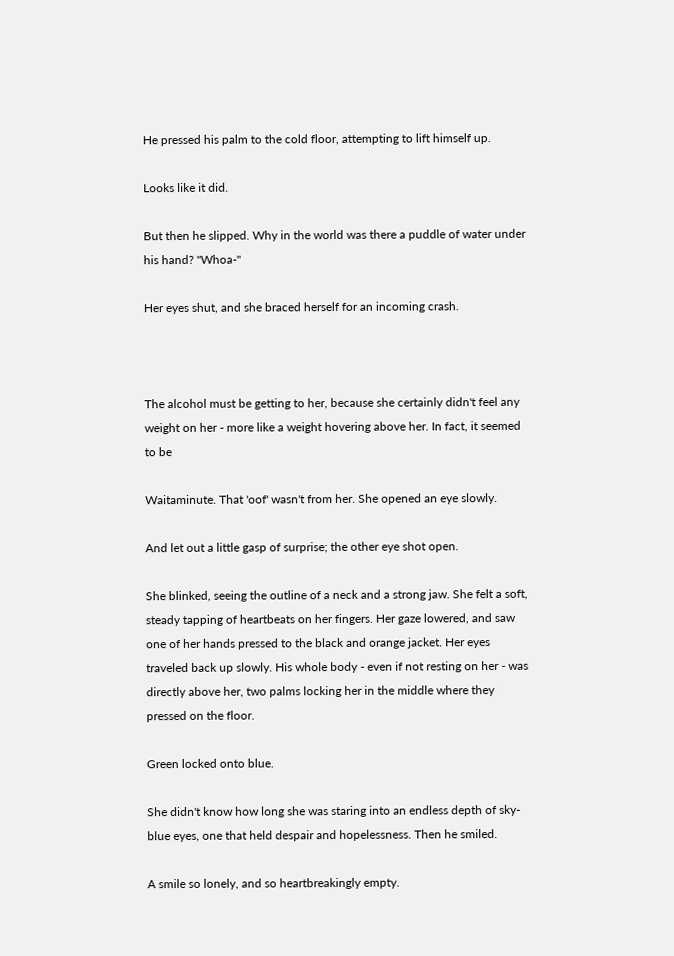He pressed his palm to the cold floor, attempting to lift himself up.

Looks like it did.

But then he slipped. Why in the world was there a puddle of water under his hand? "Whoa-"

Her eyes shut, and she braced herself for an incoming crash.



The alcohol must be getting to her, because she certainly didn't feel any weight on her - more like a weight hovering above her. In fact, it seemed to be

Waitaminute. That 'oof' wasn't from her. She opened an eye slowly.

And let out a little gasp of surprise; the other eye shot open.

She blinked, seeing the outline of a neck and a strong jaw. She felt a soft, steady tapping of heartbeats on her fingers. Her gaze lowered, and saw one of her hands pressed to the black and orange jacket. Her eyes traveled back up slowly. His whole body - even if not resting on her - was directly above her, two palms locking her in the middle where they pressed on the floor.

Green locked onto blue.

She didn't know how long she was staring into an endless depth of sky-blue eyes, one that held despair and hopelessness. Then he smiled.

A smile so lonely, and so heartbreakingly empty.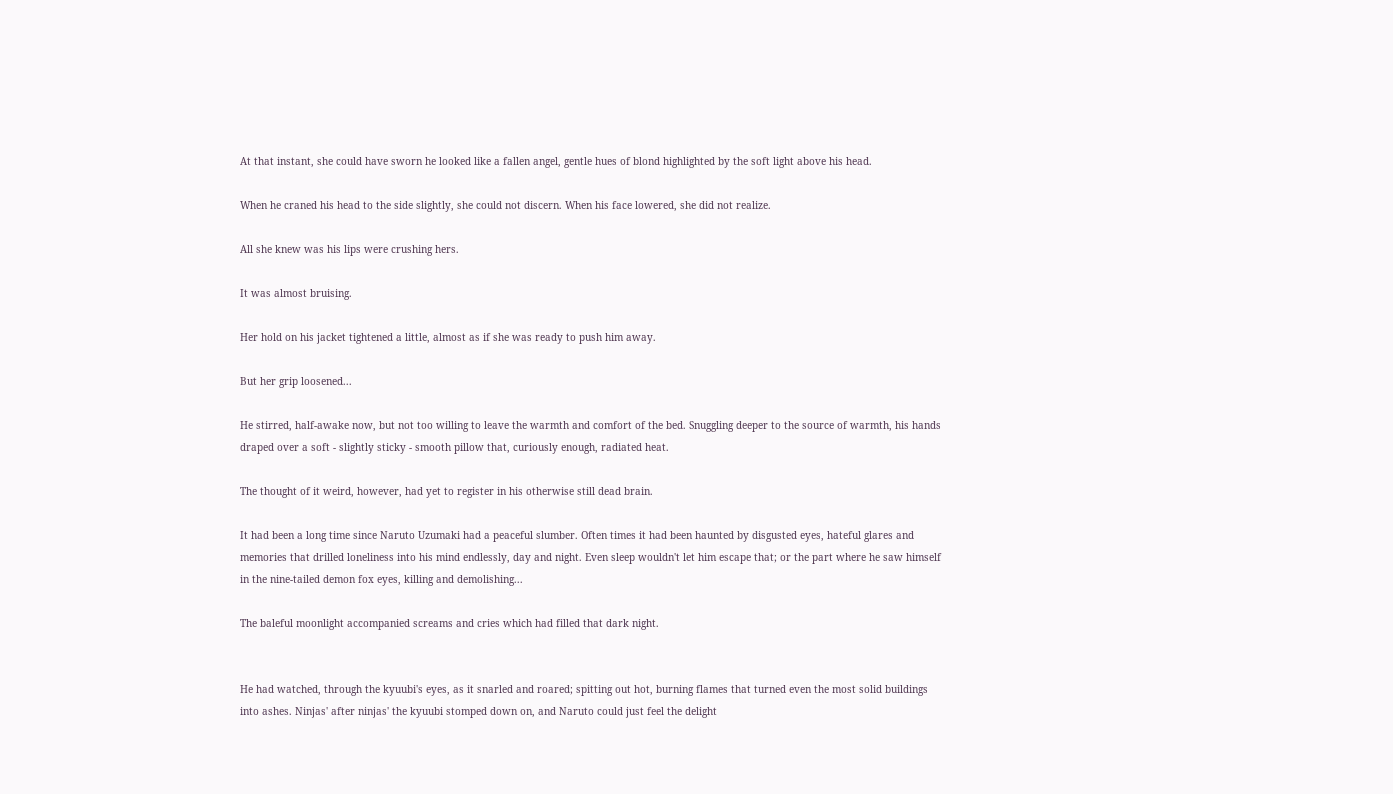At that instant, she could have sworn he looked like a fallen angel, gentle hues of blond highlighted by the soft light above his head.

When he craned his head to the side slightly, she could not discern. When his face lowered, she did not realize.

All she knew was his lips were crushing hers.

It was almost bruising.

Her hold on his jacket tightened a little, almost as if she was ready to push him away.

But her grip loosened...

He stirred, half-awake now, but not too willing to leave the warmth and comfort of the bed. Snuggling deeper to the source of warmth, his hands draped over a soft - slightly sticky - smooth pillow that, curiously enough, radiated heat.

The thought of it weird, however, had yet to register in his otherwise still dead brain.

It had been a long time since Naruto Uzumaki had a peaceful slumber. Often times it had been haunted by disgusted eyes, hateful glares and memories that drilled loneliness into his mind endlessly, day and night. Even sleep wouldn't let him escape that; or the part where he saw himself in the nine-tailed demon fox eyes, killing and demolishing...

The baleful moonlight accompanied screams and cries which had filled that dark night.


He had watched, through the kyuubi's eyes, as it snarled and roared; spitting out hot, burning flames that turned even the most solid buildings into ashes. Ninjas' after ninjas' the kyuubi stomped down on, and Naruto could just feel the delight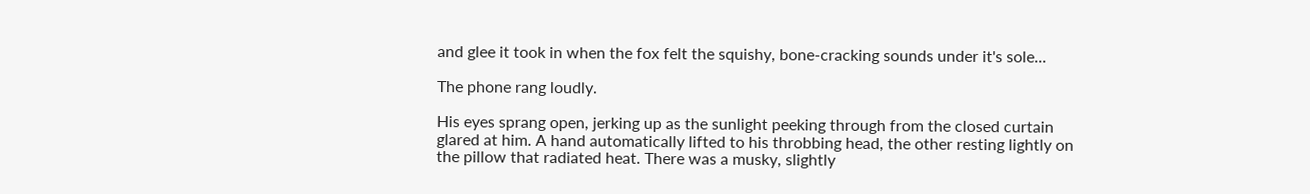and glee it took in when the fox felt the squishy, bone-cracking sounds under it's sole...

The phone rang loudly.

His eyes sprang open, jerking up as the sunlight peeking through from the closed curtain glared at him. A hand automatically lifted to his throbbing head, the other resting lightly on the pillow that radiated heat. There was a musky, slightly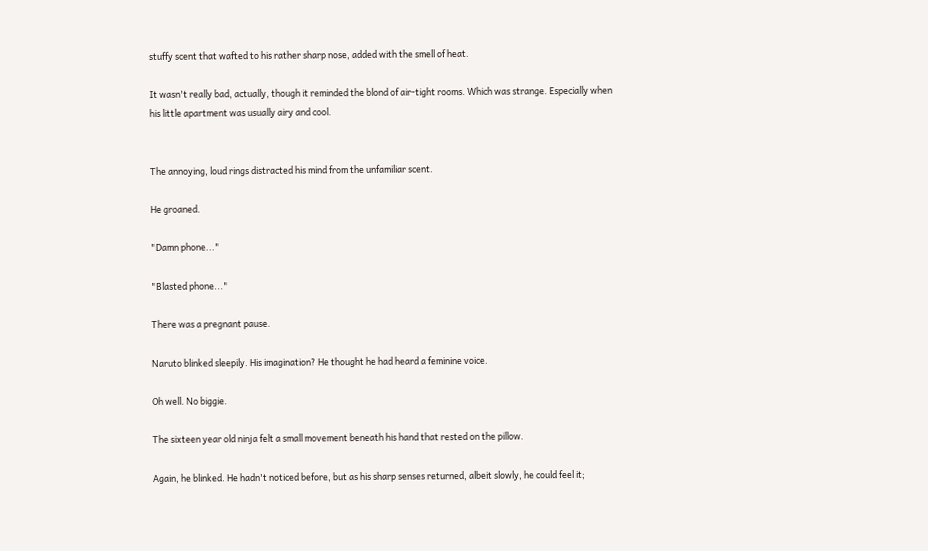stuffy scent that wafted to his rather sharp nose, added with the smell of heat.

It wasn't really bad, actually, though it reminded the blond of air-tight rooms. Which was strange. Especially when his little apartment was usually airy and cool.


The annoying, loud rings distracted his mind from the unfamiliar scent.

He groaned.

"Damn phone..."

"Blasted phone..."

There was a pregnant pause.

Naruto blinked sleepily. His imagination? He thought he had heard a feminine voice.

Oh well. No biggie.

The sixteen year old ninja felt a small movement beneath his hand that rested on the pillow.

Again, he blinked. He hadn't noticed before, but as his sharp senses returned, albeit slowly, he could feel it;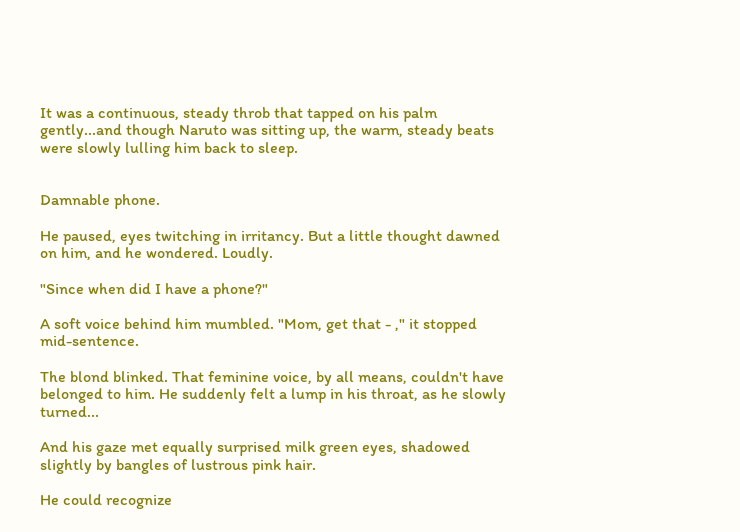It was a continuous, steady throb that tapped on his palm gently...and though Naruto was sitting up, the warm, steady beats were slowly lulling him back to sleep.


Damnable phone.

He paused, eyes twitching in irritancy. But a little thought dawned on him, and he wondered. Loudly.

"Since when did I have a phone?"

A soft voice behind him mumbled. "Mom, get that - ," it stopped mid-sentence.

The blond blinked. That feminine voice, by all means, couldn't have belonged to him. He suddenly felt a lump in his throat, as he slowly turned...

And his gaze met equally surprised milk green eyes, shadowed slightly by bangles of lustrous pink hair.

He could recognize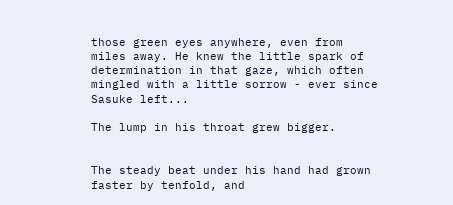those green eyes anywhere, even from miles away. He knew the little spark of determination in that gaze, which often mingled with a little sorrow - ever since Sasuke left...

The lump in his throat grew bigger.


The steady beat under his hand had grown faster by tenfold, and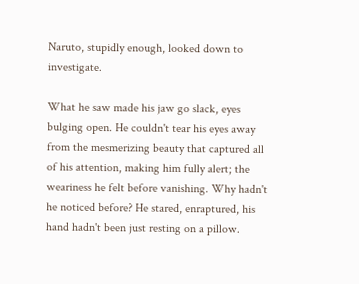Naruto, stupidly enough, looked down to investigate.

What he saw made his jaw go slack, eyes bulging open. He couldn't tear his eyes away from the mesmerizing beauty that captured all of his attention, making him fully alert; the weariness he felt before vanishing. Why hadn't he noticed before? He stared, enraptured, his hand hadn't been just resting on a pillow.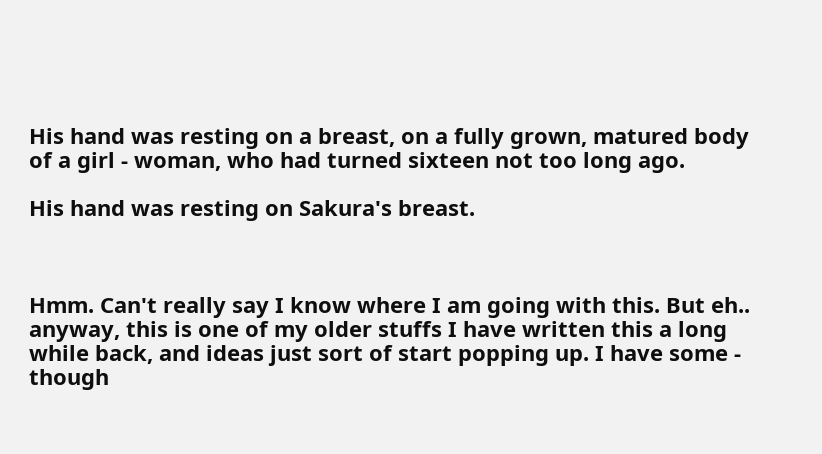His hand was resting on a breast, on a fully grown, matured body of a girl - woman, who had turned sixteen not too long ago.

His hand was resting on Sakura's breast.



Hmm. Can't really say I know where I am going with this. But eh.. anyway, this is one of my older stuffs I have written this a long while back, and ideas just sort of start popping up. I have some - though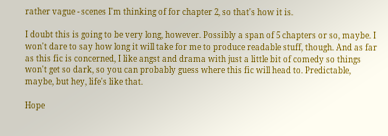rather vague - scenes I'm thinking of for chapter 2, so that's how it is.

I doubt this is going to be very long, however. Possibly a span of 5 chapters or so, maybe. I won't dare to say how long it will take for me to produce readable stuff, though. And as far as this fic is concerned, I like angst and drama with just a little bit of comedy so things won't get so dark, so you can probably guess where this fic will head to. Predictable, maybe, but hey, life's like that.

Hope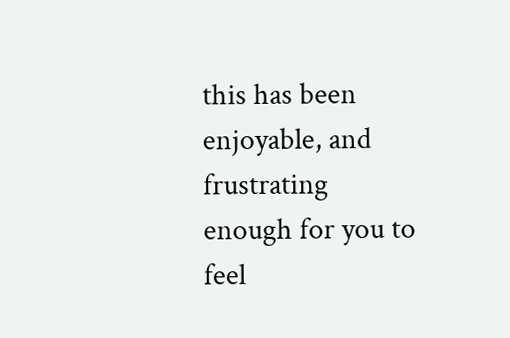this has been enjoyable, and frustrating enough for you to feel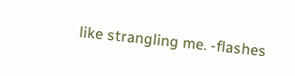like strangling me. -flashes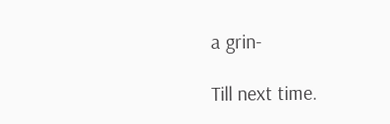a grin-

Till next time.